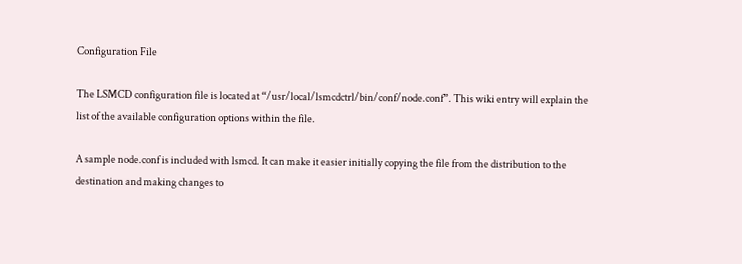Configuration File

The LSMCD configuration file is located at “/usr/local/lsmcdctrl/bin/conf/node.conf”. This wiki entry will explain the list of the available configuration options within the file.

A sample node.conf is included with lsmcd. It can make it easier initially copying the file from the distribution to the destination and making changes to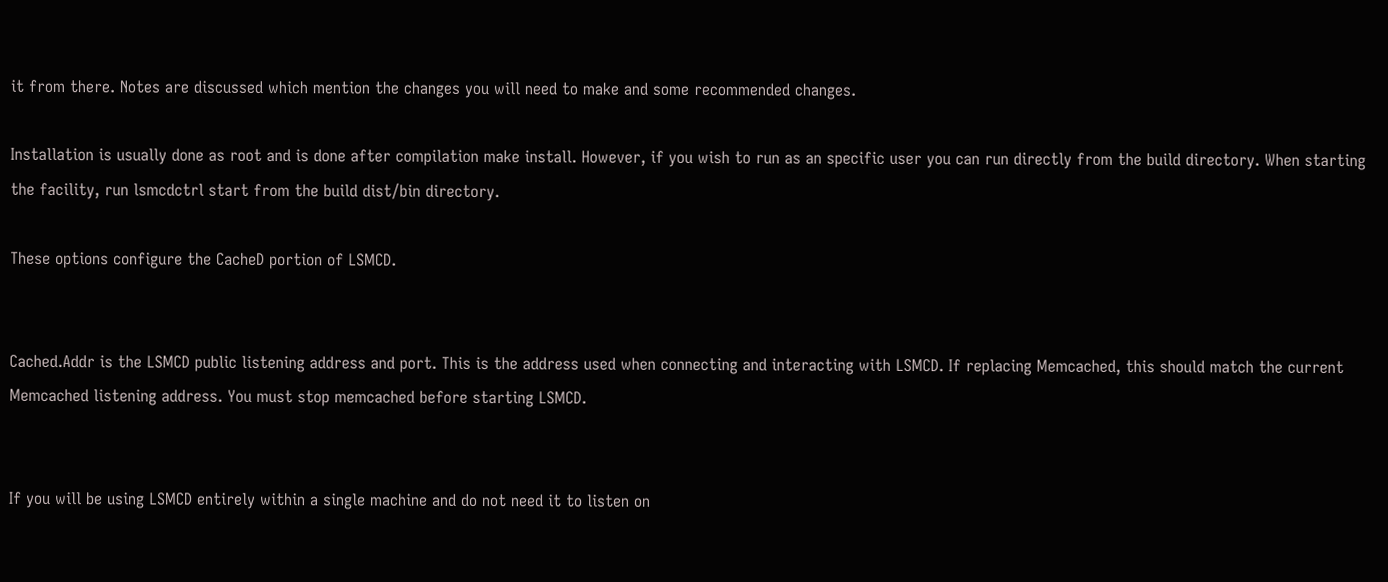it from there. Notes are discussed which mention the changes you will need to make and some recommended changes.

Installation is usually done as root and is done after compilation make install. However, if you wish to run as an specific user you can run directly from the build directory. When starting the facility, run lsmcdctrl start from the build dist/bin directory.

These options configure the CacheD portion of LSMCD.


Cached.Addr is the LSMCD public listening address and port. This is the address used when connecting and interacting with LSMCD. If replacing Memcached, this should match the current Memcached listening address. You must stop memcached before starting LSMCD.


If you will be using LSMCD entirely within a single machine and do not need it to listen on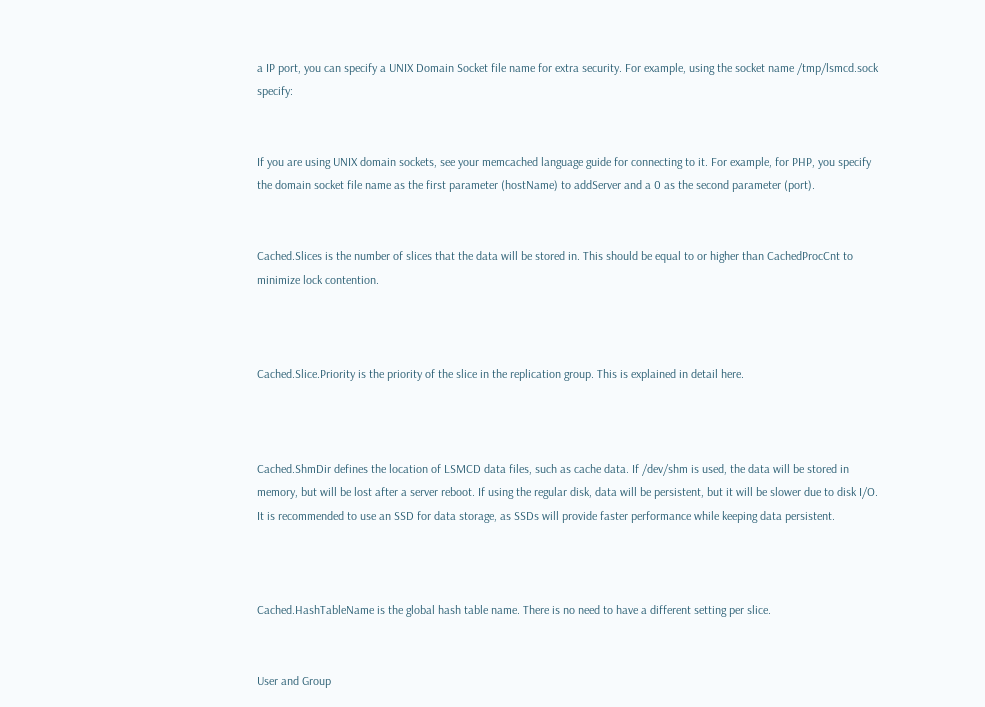a IP port, you can specify a UNIX Domain Socket file name for extra security. For example, using the socket name /tmp/lsmcd.sock specify:


If you are using UNIX domain sockets, see your memcached language guide for connecting to it. For example, for PHP, you specify the domain socket file name as the first parameter (hostName) to addServer and a 0 as the second parameter (port).


Cached.Slices is the number of slices that the data will be stored in. This should be equal to or higher than CachedProcCnt to minimize lock contention.



Cached.Slice.Priority is the priority of the slice in the replication group. This is explained in detail here.



Cached.ShmDir defines the location of LSMCD data files, such as cache data. If /dev/shm is used, the data will be stored in memory, but will be lost after a server reboot. If using the regular disk, data will be persistent, but it will be slower due to disk I/O. It is recommended to use an SSD for data storage, as SSDs will provide faster performance while keeping data persistent.



Cached.HashTableName is the global hash table name. There is no need to have a different setting per slice.


User and Group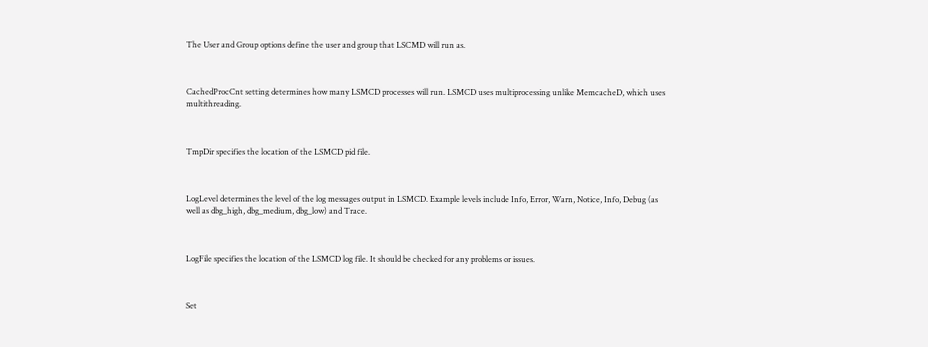The User and Group options define the user and group that LSCMD will run as.



CachedProcCnt setting determines how many LSMCD processes will run. LSMCD uses multiprocessing unlike MemcacheD, which uses multithreading.



TmpDir specifies the location of the LSMCD pid file.



LogLevel determines the level of the log messages output in LSMCD. Example levels include Info, Error, Warn, Notice, Info, Debug (as well as dbg_high, dbg_medium, dbg_low) and Trace.



LogFile specifies the location of the LSMCD log file. It should be checked for any problems or issues.



Set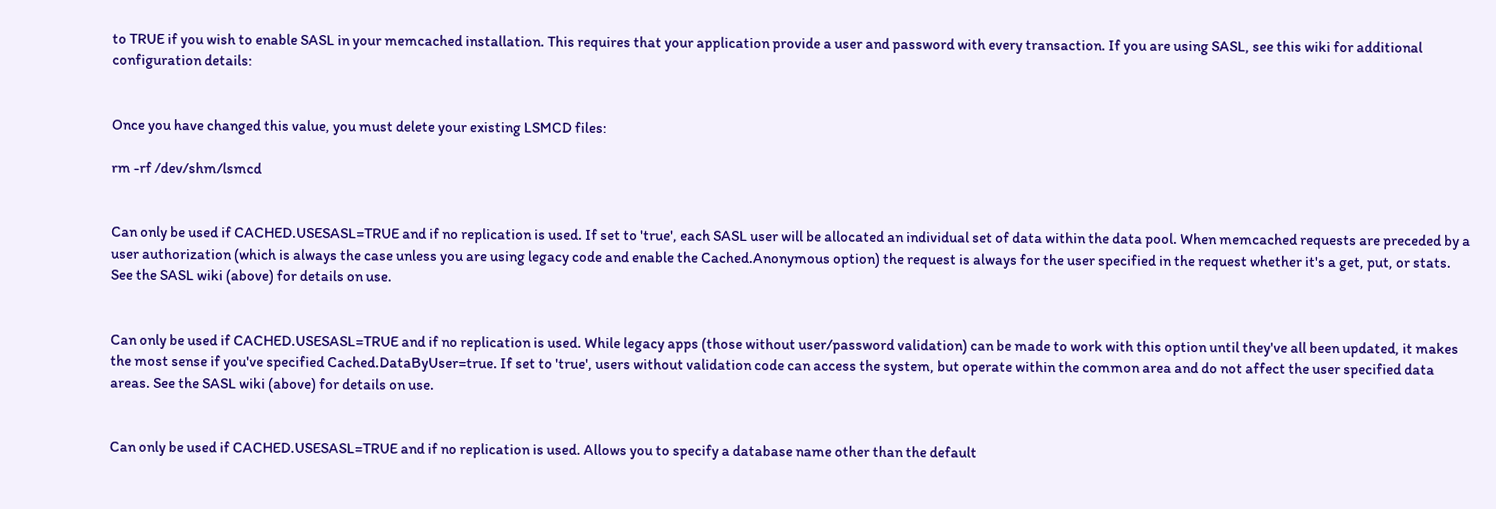to TRUE if you wish to enable SASL in your memcached installation. This requires that your application provide a user and password with every transaction. If you are using SASL, see this wiki for additional configuration details:


Once you have changed this value, you must delete your existing LSMCD files:

rm -rf /dev/shm/lsmcd


Can only be used if CACHED.USESASL=TRUE and if no replication is used. If set to 'true', each SASL user will be allocated an individual set of data within the data pool. When memcached requests are preceded by a user authorization (which is always the case unless you are using legacy code and enable the Cached.Anonymous option) the request is always for the user specified in the request whether it's a get, put, or stats. See the SASL wiki (above) for details on use.


Can only be used if CACHED.USESASL=TRUE and if no replication is used. While legacy apps (those without user/password validation) can be made to work with this option until they've all been updated, it makes the most sense if you've specified Cached.DataByUser=true. If set to 'true', users without validation code can access the system, but operate within the common area and do not affect the user specified data areas. See the SASL wiki (above) for details on use.


Can only be used if CACHED.USESASL=TRUE and if no replication is used. Allows you to specify a database name other than the default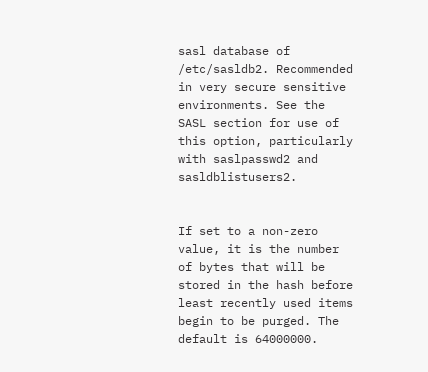sasl database of /etc/sasldb2. Recommended in very secure sensitive environments. See the SASL section for use of this option, particularly with saslpasswd2 and sasldblistusers2.


If set to a non-zero value, it is the number of bytes that will be stored in the hash before least recently used items begin to be purged. The default is 64000000.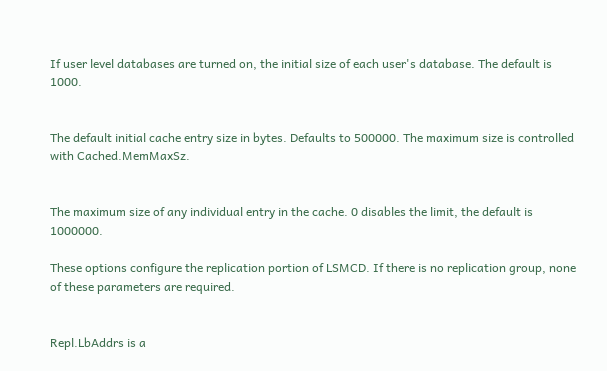If user level databases are turned on, the initial size of each user's database. The default is 1000.


The default initial cache entry size in bytes. Defaults to 500000. The maximum size is controlled with Cached.MemMaxSz.


The maximum size of any individual entry in the cache. 0 disables the limit, the default is 1000000.

These options configure the replication portion of LSMCD. If there is no replication group, none of these parameters are required.


Repl.LbAddrs is a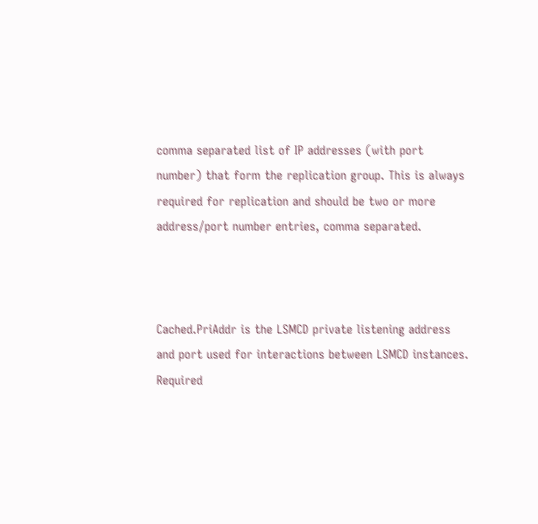comma separated list of IP addresses (with port number) that form the replication group. This is always required for replication and should be two or more address/port number entries, comma separated.



Cached.PriAddr is the LSMCD private listening address and port used for interactions between LSMCD instances. Required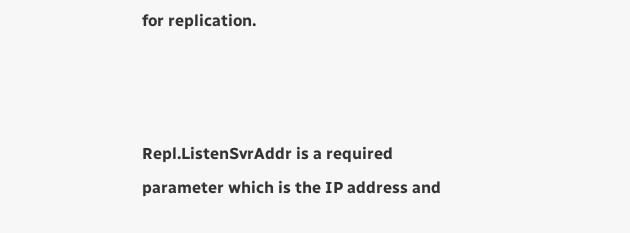for replication.



Repl.ListenSvrAddr is a required parameter which is the IP address and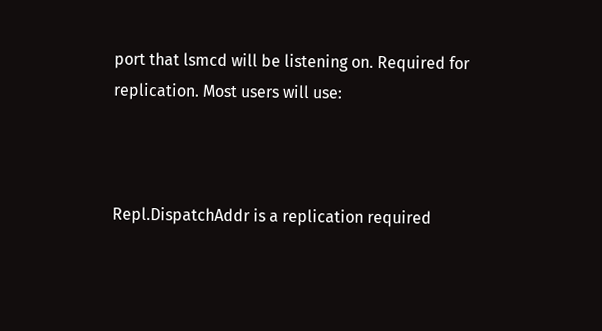port that lsmcd will be listening on. Required for replication. Most users will use:



Repl.DispatchAddr is a replication required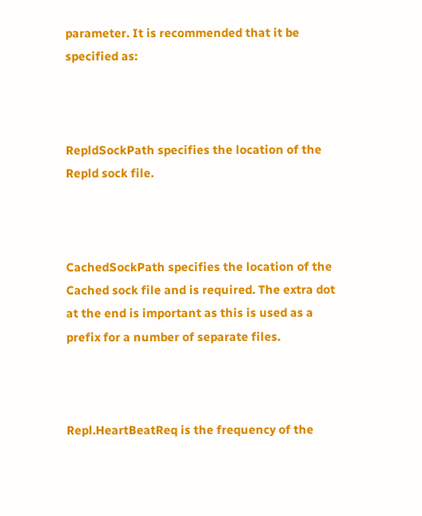parameter. It is recommended that it be specified as:



RepldSockPath specifies the location of the Repld sock file.



CachedSockPath specifies the location of the Cached sock file and is required. The extra dot at the end is important as this is used as a prefix for a number of separate files.



Repl.HeartBeatReq is the frequency of the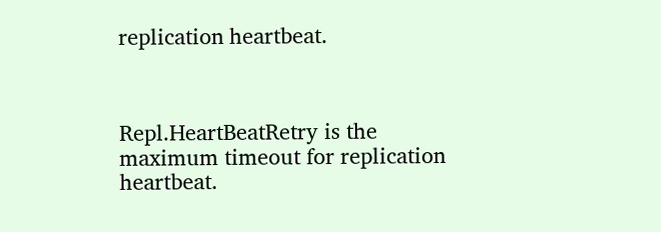replication heartbeat.



Repl.HeartBeatRetry is the maximum timeout for replication heartbeat.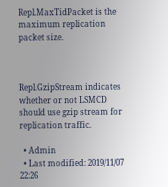Repl.MaxTidPacket is the maximum replication packet size.



Repl.GzipStream indicates whether or not LSMCD should use gzip stream for replication traffic.

  • Admin
  • Last modified: 2019/11/07 22:26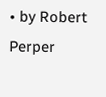• by Robert Perper